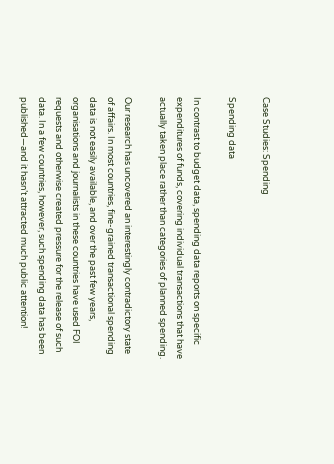Case Studies: Spending

Spending data

In contrast to budget data, spending data reports on specific expenditures of funds, covering individual transactions that have actually taken place rather than categories of planned spending.

Our research has uncovered an interestingly contradictory state of affairs. In most countries, fine-grained transactional spending data is not easily available, and over the past few years, organisations and journalists in these countries have used FOI requests and otherwise created pressure for the release of such data. In a few countries, however, such spending data has been published—and it hasn’t attracted much public attention!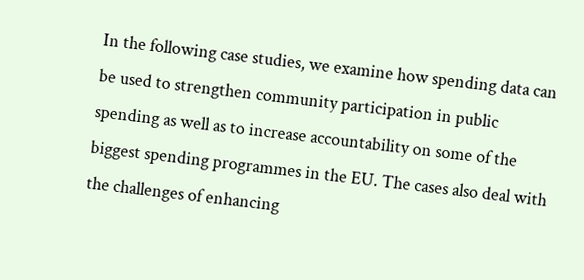In the following case studies, we examine how spending data can be used to strengthen community participation in public spending as well as to increase accountability on some of the biggest spending programmes in the EU. The cases also deal with the challenges of enhancing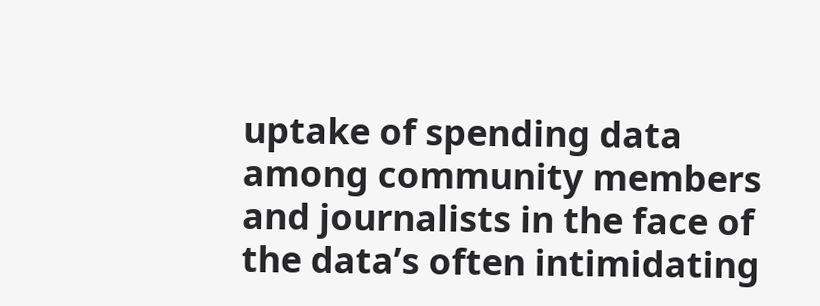uptake of spending data among community members and journalists in the face of the data’s often intimidating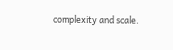complexity and scale.